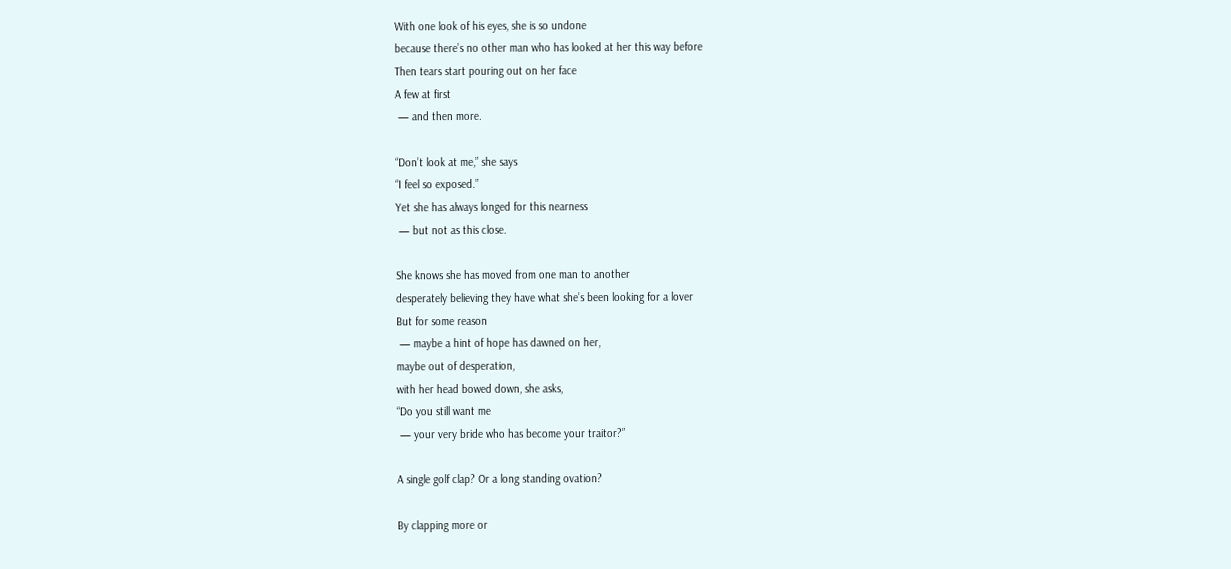With one look of his eyes, she is so undone
because there’s no other man who has looked at her this way before
Then tears start pouring out on her face
A few at first
 — and then more.

“Don’t look at me,” she says
“I feel so exposed.”
Yet she has always longed for this nearness
 — but not as this close.

She knows she has moved from one man to another
desperately believing they have what she’s been looking for a lover
But for some reason
 — maybe a hint of hope has dawned on her,
maybe out of desperation,
with her head bowed down, she asks,
“Do you still want me
 — your very bride who has become your traitor?”

A single golf clap? Or a long standing ovation?

By clapping more or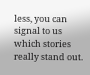less, you can signal to us which stories really stand out.